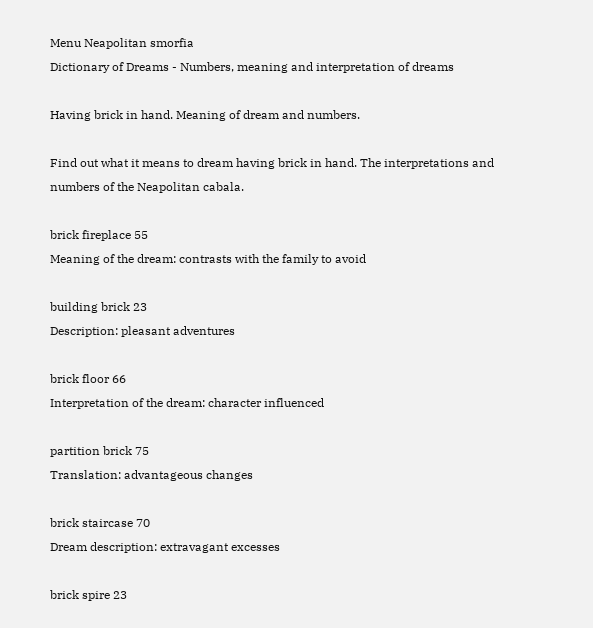Menu Neapolitan smorfia
Dictionary of Dreams - Numbers, meaning and interpretation of dreams

Having brick in hand. Meaning of dream and numbers.

Find out what it means to dream having brick in hand. The interpretations and numbers of the Neapolitan cabala.

brick fireplace 55
Meaning of the dream: contrasts with the family to avoid

building brick 23
Description: pleasant adventures

brick floor 66
Interpretation of the dream: character influenced

partition brick 75
Translation: advantageous changes

brick staircase 70
Dream description: extravagant excesses

brick spire 23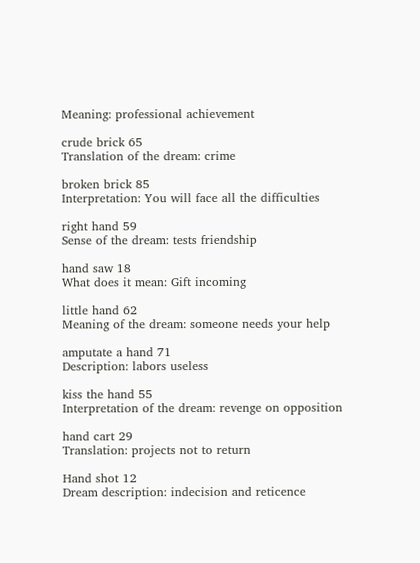Meaning: professional achievement

crude brick 65
Translation of the dream: crime

broken brick 85
Interpretation: You will face all the difficulties

right hand 59
Sense of the dream: tests friendship

hand saw 18
What does it mean: Gift incoming

little hand 62
Meaning of the dream: someone needs your help

amputate a hand 71
Description: labors useless

kiss the hand 55
Interpretation of the dream: revenge on opposition

hand cart 29
Translation: projects not to return

Hand shot 12
Dream description: indecision and reticence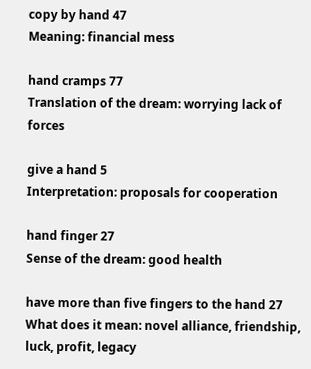copy by hand 47
Meaning: financial mess

hand cramps 77
Translation of the dream: worrying lack of forces

give a hand 5
Interpretation: proposals for cooperation

hand finger 27
Sense of the dream: good health

have more than five fingers to the hand 27
What does it mean: novel alliance, friendship, luck, profit, legacy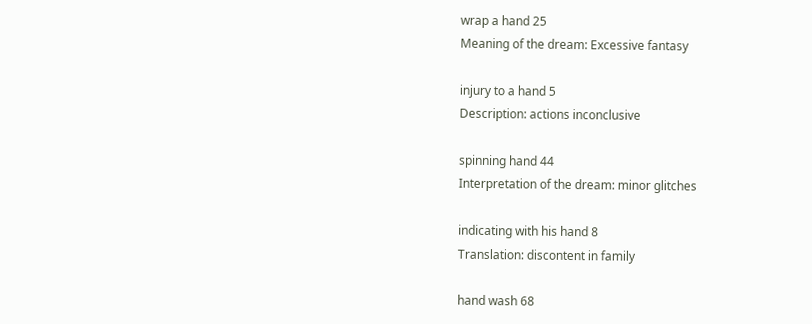wrap a hand 25
Meaning of the dream: Excessive fantasy

injury to a hand 5
Description: actions inconclusive

spinning hand 44
Interpretation of the dream: minor glitches

indicating with his hand 8
Translation: discontent in family

hand wash 68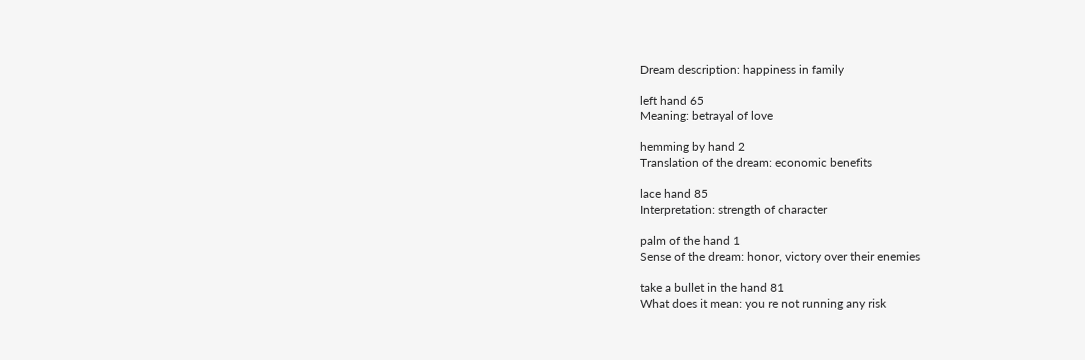Dream description: happiness in family

left hand 65
Meaning: betrayal of love

hemming by hand 2
Translation of the dream: economic benefits

lace hand 85
Interpretation: strength of character

palm of the hand 1
Sense of the dream: honor, victory over their enemies

take a bullet in the hand 81
What does it mean: you re not running any risk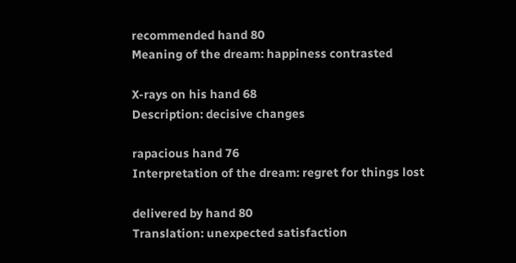recommended hand 80
Meaning of the dream: happiness contrasted

X-rays on his hand 68
Description: decisive changes

rapacious hand 76
Interpretation of the dream: regret for things lost

delivered by hand 80
Translation: unexpected satisfaction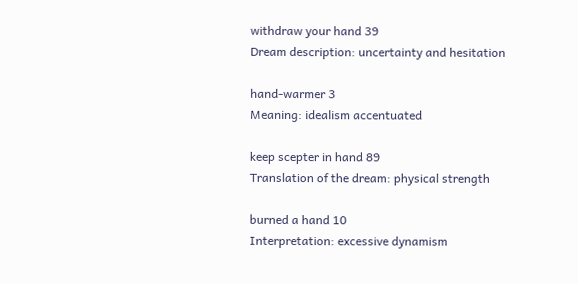withdraw your hand 39
Dream description: uncertainty and hesitation

hand-warmer 3
Meaning: idealism accentuated

keep scepter in hand 89
Translation of the dream: physical strength

burned a hand 10
Interpretation: excessive dynamism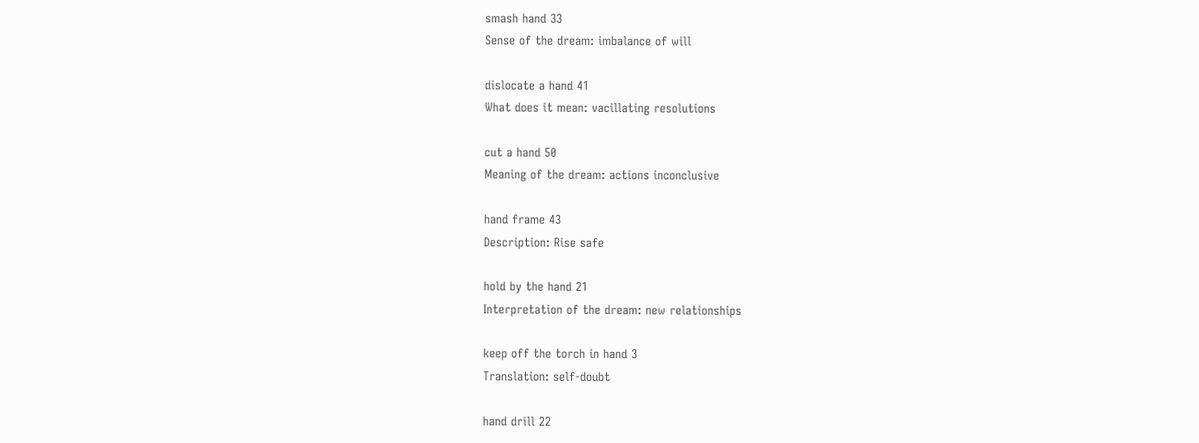smash hand 33
Sense of the dream: imbalance of will

dislocate a hand 41
What does it mean: vacillating resolutions

cut a hand 50
Meaning of the dream: actions inconclusive

hand frame 43
Description: Rise safe

hold by the hand 21
Interpretation of the dream: new relationships

keep off the torch in hand 3
Translation: self-doubt

hand drill 22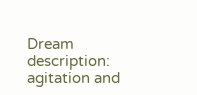Dream description: agitation and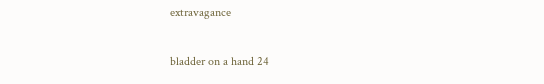extravagance

bladder on a hand 24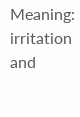Meaning: irritation and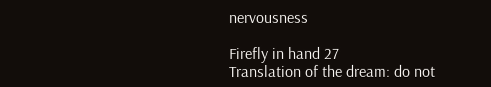nervousness

Firefly in hand 27
Translation of the dream: do not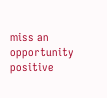miss an opportunity positive